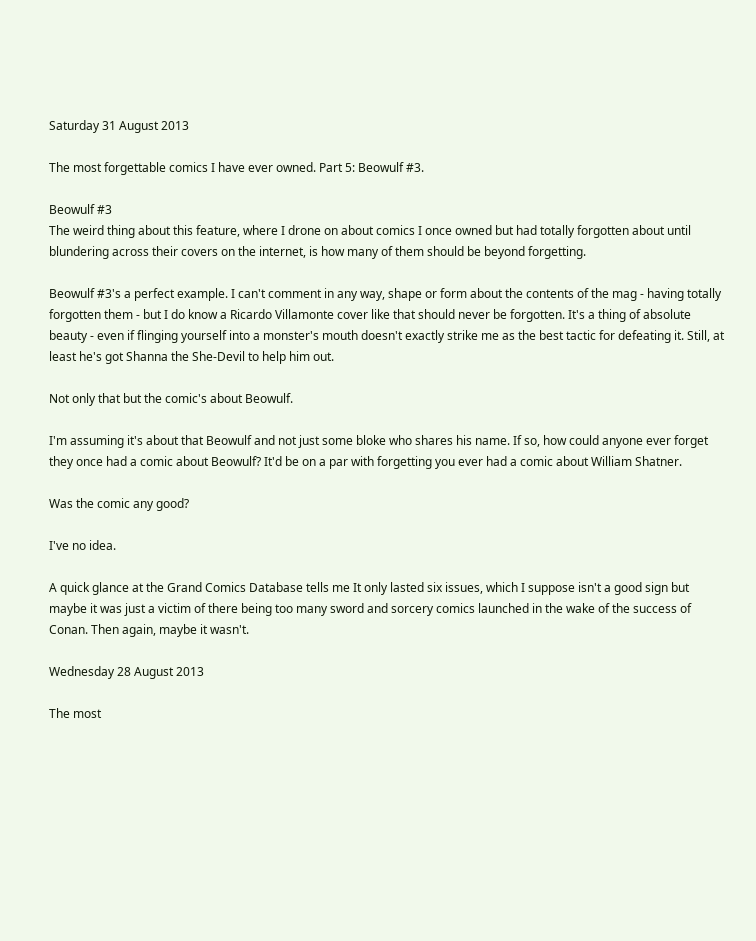Saturday 31 August 2013

The most forgettable comics I have ever owned. Part 5: Beowulf #3.

Beowulf #3
The weird thing about this feature, where I drone on about comics I once owned but had totally forgotten about until blundering across their covers on the internet, is how many of them should be beyond forgetting.

Beowulf #3's a perfect example. I can't comment in any way, shape or form about the contents of the mag - having totally forgotten them - but I do know a Ricardo Villamonte cover like that should never be forgotten. It's a thing of absolute beauty - even if flinging yourself into a monster's mouth doesn't exactly strike me as the best tactic for defeating it. Still, at least he's got Shanna the She-Devil to help him out.

Not only that but the comic's about Beowulf.

I'm assuming it's about that Beowulf and not just some bloke who shares his name. If so, how could anyone ever forget they once had a comic about Beowulf? It'd be on a par with forgetting you ever had a comic about William Shatner.

Was the comic any good?

I've no idea.

A quick glance at the Grand Comics Database tells me It only lasted six issues, which I suppose isn't a good sign but maybe it was just a victim of there being too many sword and sorcery comics launched in the wake of the success of Conan. Then again, maybe it wasn't.

Wednesday 28 August 2013

The most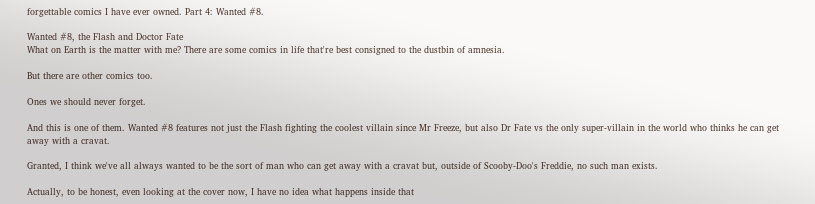forgettable comics I have ever owned. Part 4: Wanted #8.

Wanted #8, the Flash and Doctor Fate
What on Earth is the matter with me? There are some comics in life that're best consigned to the dustbin of amnesia.

But there are other comics too.

Ones we should never forget.

And this is one of them. Wanted #8 features not just the Flash fighting the coolest villain since Mr Freeze, but also Dr Fate vs the only super-villain in the world who thinks he can get away with a cravat.

Granted, I think we've all always wanted to be the sort of man who can get away with a cravat but, outside of Scooby-Doo's Freddie, no such man exists.

Actually, to be honest, even looking at the cover now, I have no idea what happens inside that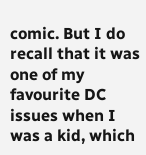comic. But I do recall that it was one of my favourite DC issues when I was a kid, which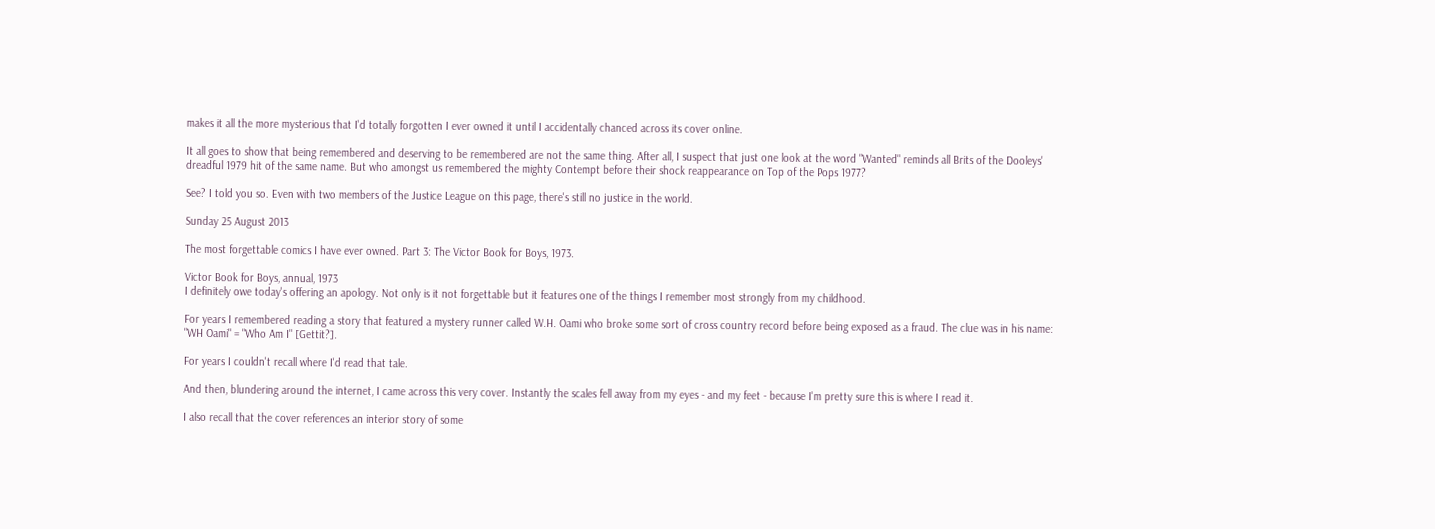makes it all the more mysterious that I'd totally forgotten I ever owned it until I accidentally chanced across its cover online.

It all goes to show that being remembered and deserving to be remembered are not the same thing. After all, I suspect that just one look at the word "Wanted" reminds all Brits of the Dooleys' dreadful 1979 hit of the same name. But who amongst us remembered the mighty Contempt before their shock reappearance on Top of the Pops 1977?

See? I told you so. Even with two members of the Justice League on this page, there's still no justice in the world.

Sunday 25 August 2013

The most forgettable comics I have ever owned. Part 3: The Victor Book for Boys, 1973.

Victor Book for Boys, annual, 1973
I definitely owe today's offering an apology. Not only is it not forgettable but it features one of the things I remember most strongly from my childhood.

For years I remembered reading a story that featured a mystery runner called W.H. Oami who broke some sort of cross country record before being exposed as a fraud. The clue was in his name: "WH Oami" = "Who Am I" [Gettit?].

For years I couldn't recall where I'd read that tale.

And then, blundering around the internet, I came across this very cover. Instantly the scales fell away from my eyes - and my feet - because I'm pretty sure this is where I read it.

I also recall that the cover references an interior story of some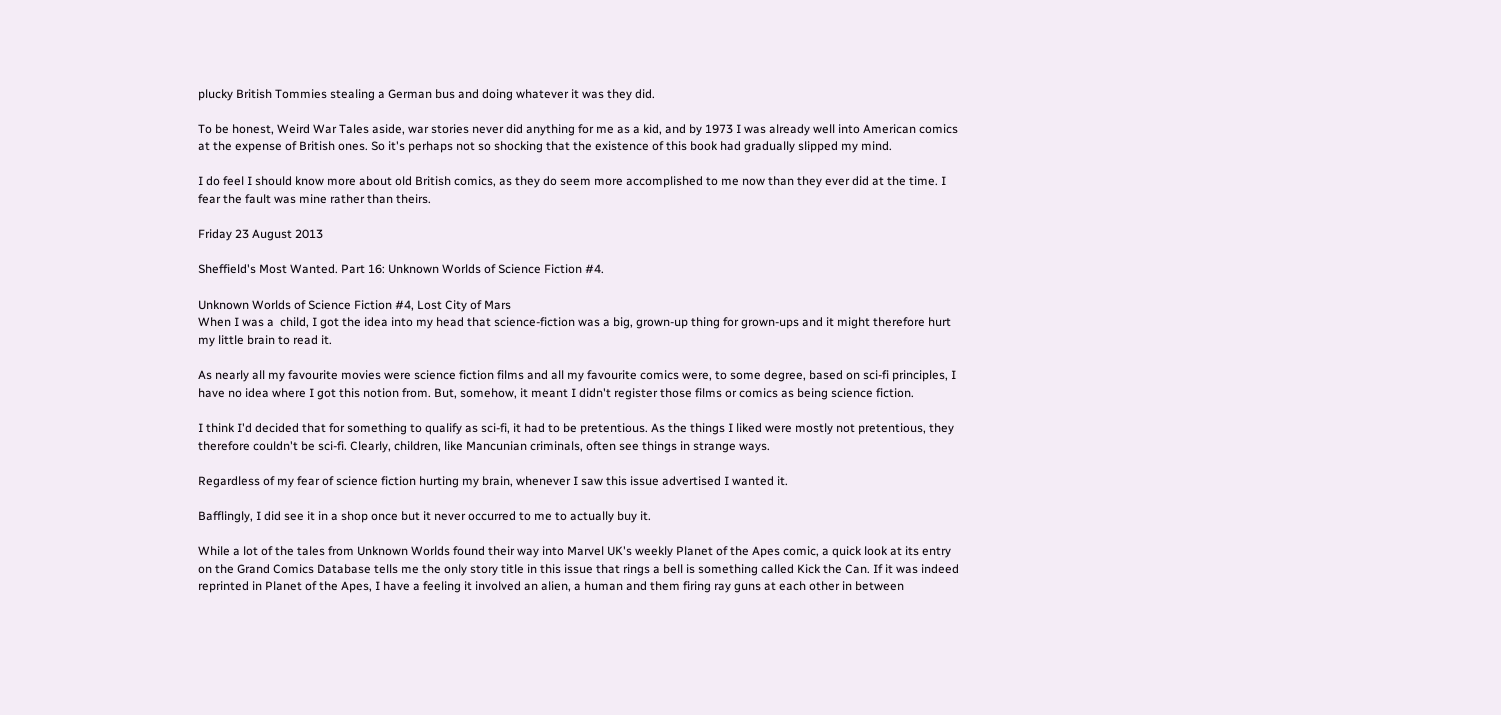plucky British Tommies stealing a German bus and doing whatever it was they did.

To be honest, Weird War Tales aside, war stories never did anything for me as a kid, and by 1973 I was already well into American comics at the expense of British ones. So it's perhaps not so shocking that the existence of this book had gradually slipped my mind.

I do feel I should know more about old British comics, as they do seem more accomplished to me now than they ever did at the time. I fear the fault was mine rather than theirs.

Friday 23 August 2013

Sheffield's Most Wanted. Part 16: Unknown Worlds of Science Fiction #4.

Unknown Worlds of Science Fiction #4, Lost City of Mars
When I was a  child, I got the idea into my head that science-fiction was a big, grown-up thing for grown-ups and it might therefore hurt my little brain to read it.

As nearly all my favourite movies were science fiction films and all my favourite comics were, to some degree, based on sci-fi principles, I have no idea where I got this notion from. But, somehow, it meant I didn't register those films or comics as being science fiction.

I think I'd decided that for something to qualify as sci-fi, it had to be pretentious. As the things I liked were mostly not pretentious, they therefore couldn't be sci-fi. Clearly, children, like Mancunian criminals, often see things in strange ways.

Regardless of my fear of science fiction hurting my brain, whenever I saw this issue advertised I wanted it.

Bafflingly, I did see it in a shop once but it never occurred to me to actually buy it.

While a lot of the tales from Unknown Worlds found their way into Marvel UK's weekly Planet of the Apes comic, a quick look at its entry on the Grand Comics Database tells me the only story title in this issue that rings a bell is something called Kick the Can. If it was indeed reprinted in Planet of the Apes, I have a feeling it involved an alien, a human and them firing ray guns at each other in between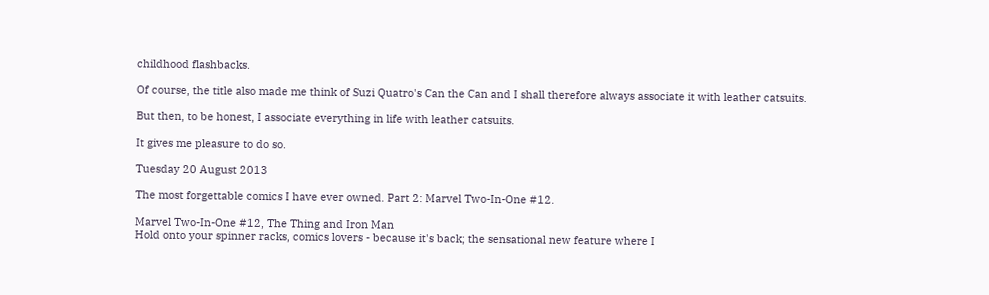childhood flashbacks.

Of course, the title also made me think of Suzi Quatro's Can the Can and I shall therefore always associate it with leather catsuits.

But then, to be honest, I associate everything in life with leather catsuits.

It gives me pleasure to do so.

Tuesday 20 August 2013

The most forgettable comics I have ever owned. Part 2: Marvel Two-In-One #12.

Marvel Two-In-One #12, The Thing and Iron Man
Hold onto your spinner racks, comics lovers - because it's back; the sensational new feature where I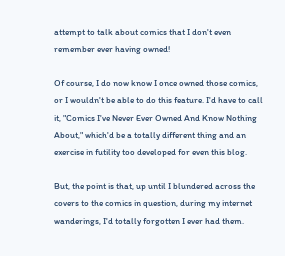attempt to talk about comics that I don't even remember ever having owned!

Of course, I do now know I once owned those comics, or I wouldn't be able to do this feature. I'd have to call it, "Comics I've Never Ever Owned And Know Nothing About," which'd be a totally different thing and an exercise in futility too developed for even this blog.

But, the point is that, up until I blundered across the covers to the comics in question, during my internet wanderings, I'd totally forgotten I ever had them.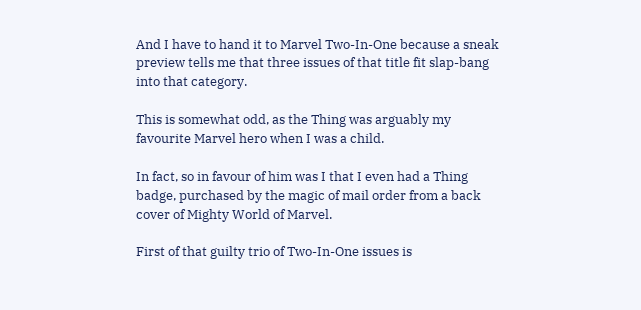And I have to hand it to Marvel Two-In-One because a sneak preview tells me that three issues of that title fit slap-bang into that category.

This is somewhat odd, as the Thing was arguably my favourite Marvel hero when I was a child.

In fact, so in favour of him was I that I even had a Thing badge, purchased by the magic of mail order from a back cover of Mighty World of Marvel.

First of that guilty trio of Two-In-One issues is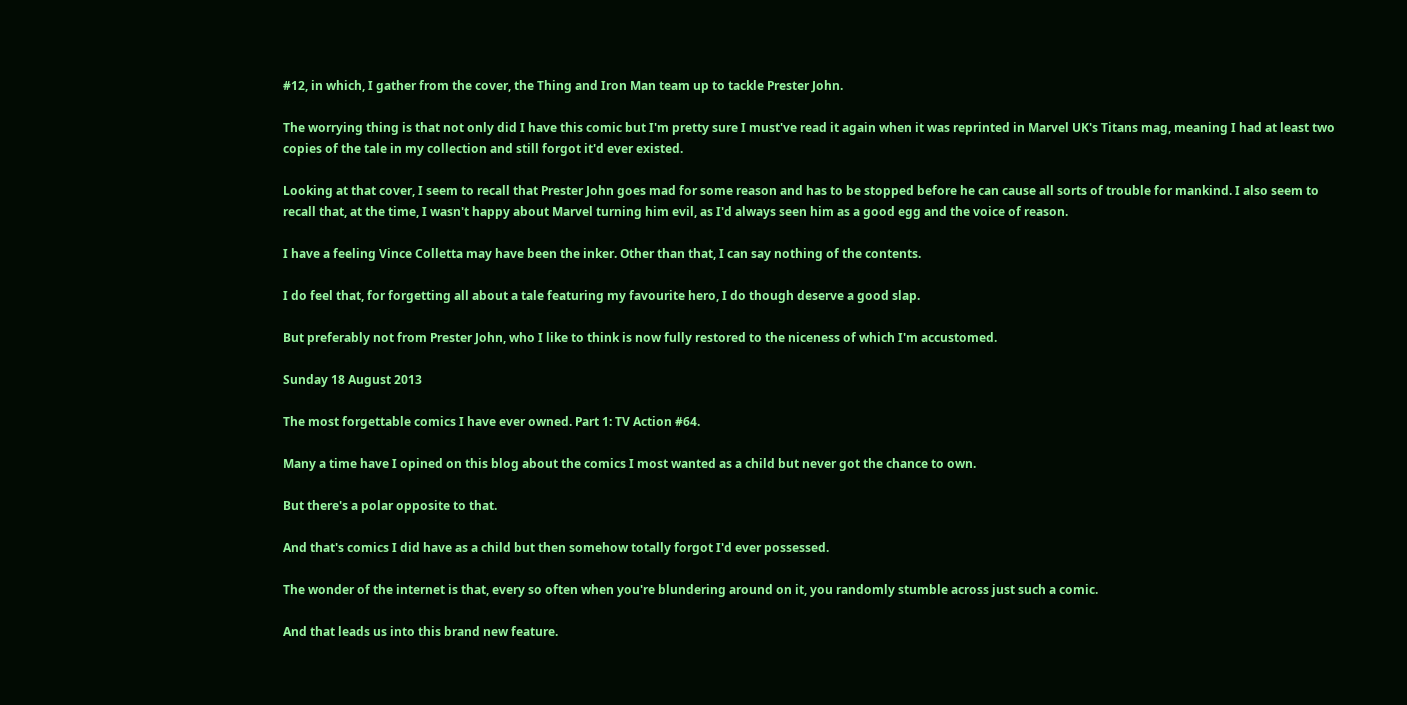#12, in which, I gather from the cover, the Thing and Iron Man team up to tackle Prester John.

The worrying thing is that not only did I have this comic but I'm pretty sure I must've read it again when it was reprinted in Marvel UK's Titans mag, meaning I had at least two copies of the tale in my collection and still forgot it'd ever existed.

Looking at that cover, I seem to recall that Prester John goes mad for some reason and has to be stopped before he can cause all sorts of trouble for mankind. I also seem to recall that, at the time, I wasn't happy about Marvel turning him evil, as I'd always seen him as a good egg and the voice of reason.

I have a feeling Vince Colletta may have been the inker. Other than that, I can say nothing of the contents.

I do feel that, for forgetting all about a tale featuring my favourite hero, I do though deserve a good slap.

But preferably not from Prester John, who I like to think is now fully restored to the niceness of which I'm accustomed.

Sunday 18 August 2013

The most forgettable comics I have ever owned. Part 1: TV Action #64.

Many a time have I opined on this blog about the comics I most wanted as a child but never got the chance to own.

But there's a polar opposite to that.

And that's comics I did have as a child but then somehow totally forgot I'd ever possessed.

The wonder of the internet is that, every so often when you're blundering around on it, you randomly stumble across just such a comic.

And that leads us into this brand new feature.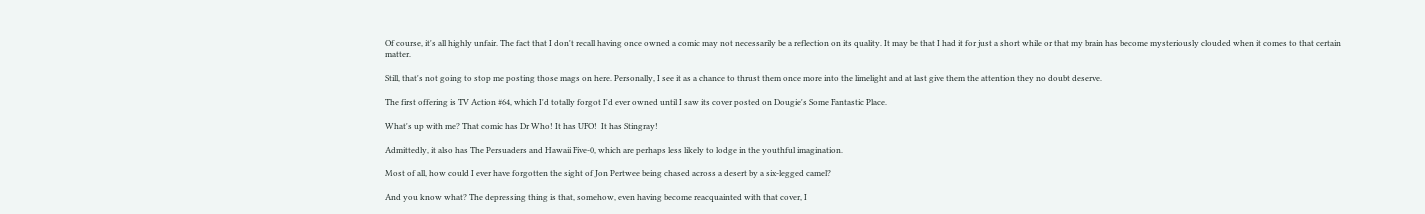Of course, it's all highly unfair. The fact that I don't recall having once owned a comic may not necessarily be a reflection on its quality. It may be that I had it for just a short while or that my brain has become mysteriously clouded when it comes to that certain matter.

Still, that's not going to stop me posting those mags on here. Personally, I see it as a chance to thrust them once more into the limelight and at last give them the attention they no doubt deserve.

The first offering is TV Action #64, which I'd totally forgot I'd ever owned until I saw its cover posted on Dougie's Some Fantastic Place.

What's up with me? That comic has Dr Who! It has UFO!  It has Stingray!

Admittedly, it also has The Persuaders and Hawaii Five-0, which are perhaps less likely to lodge in the youthful imagination.

Most of all, how could I ever have forgotten the sight of Jon Pertwee being chased across a desert by a six-legged camel?

And you know what? The depressing thing is that, somehow, even having become reacquainted with that cover, I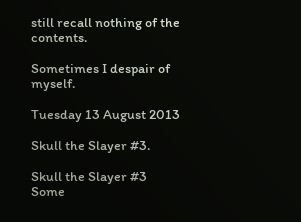still recall nothing of the contents.

Sometimes I despair of myself.

Tuesday 13 August 2013

Skull the Slayer #3.

Skull the Slayer #3
Some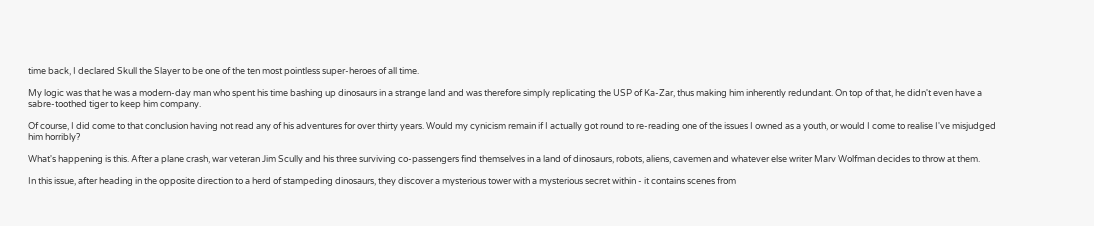time back, I declared Skull the Slayer to be one of the ten most pointless super-heroes of all time.

My logic was that he was a modern-day man who spent his time bashing up dinosaurs in a strange land and was therefore simply replicating the USP of Ka-Zar, thus making him inherently redundant. On top of that, he didn't even have a sabre-toothed tiger to keep him company.

Of course, I did come to that conclusion having not read any of his adventures for over thirty years. Would my cynicism remain if I actually got round to re-reading one of the issues I owned as a youth, or would I come to realise I've misjudged him horribly?

What's happening is this. After a plane crash, war veteran Jim Scully and his three surviving co-passengers find themselves in a land of dinosaurs, robots, aliens, cavemen and whatever else writer Marv Wolfman decides to throw at them.

In this issue, after heading in the opposite direction to a herd of stampeding dinosaurs, they discover a mysterious tower with a mysterious secret within - it contains scenes from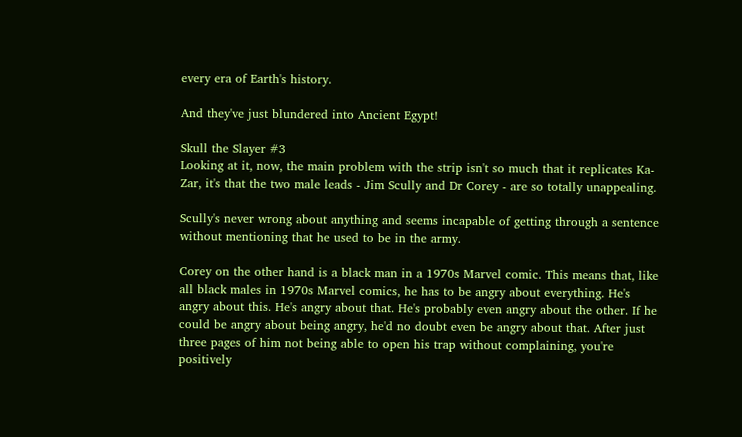every era of Earth's history.

And they've just blundered into Ancient Egypt!

Skull the Slayer #3
Looking at it, now, the main problem with the strip isn't so much that it replicates Ka-Zar, it's that the two male leads - Jim Scully and Dr Corey - are so totally unappealing.

Scully's never wrong about anything and seems incapable of getting through a sentence without mentioning that he used to be in the army.

Corey on the other hand is a black man in a 1970s Marvel comic. This means that, like all black males in 1970s Marvel comics, he has to be angry about everything. He's angry about this. He's angry about that. He's probably even angry about the other. If he could be angry about being angry, he'd no doubt even be angry about that. After just three pages of him not being able to open his trap without complaining, you're positively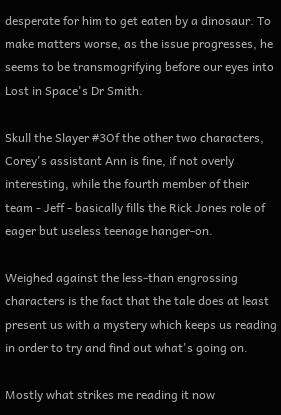desperate for him to get eaten by a dinosaur. To make matters worse, as the issue progresses, he seems to be transmogrifying before our eyes into Lost in Space's Dr Smith.

Skull the Slayer #3Of the other two characters, Corey's assistant Ann is fine, if not overly interesting, while the fourth member of their team - Jeff - basically fills the Rick Jones role of eager but useless teenage hanger-on.

Weighed against the less-than engrossing characters is the fact that the tale does at least present us with a mystery which keeps us reading in order to try and find out what's going on.

Mostly what strikes me reading it now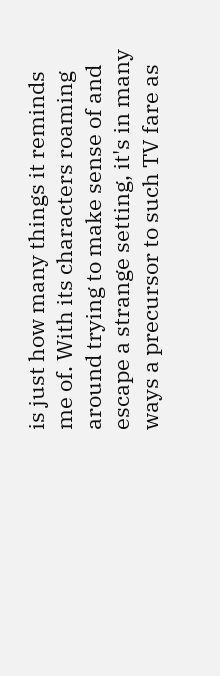is just how many things it reminds me of. With its characters roaming around trying to make sense of and escape a strange setting, it's in many ways a precursor to such TV fare as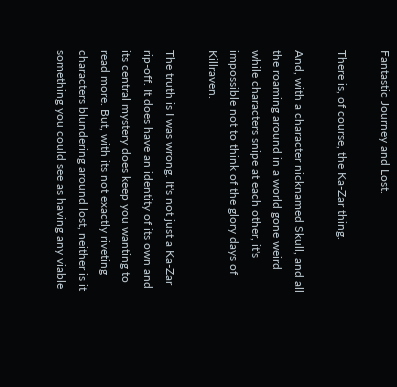Fantastic Journey and Lost.

There is, of course, the Ka-Zar thing.

And, with a character nicknamed Skull, and all the roaming around in a world gone weird while characters snipe at each other, it's impossible not to think of the glory days of Killraven.

The truth is I was wrong. It's not just a Ka-Zar rip-off. It does have an identity of its own and its central mystery does keep you wanting to read more. But, with its not exactly riveting characters blundering around lost, neither is it something you could see as having any viable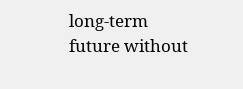long-term future without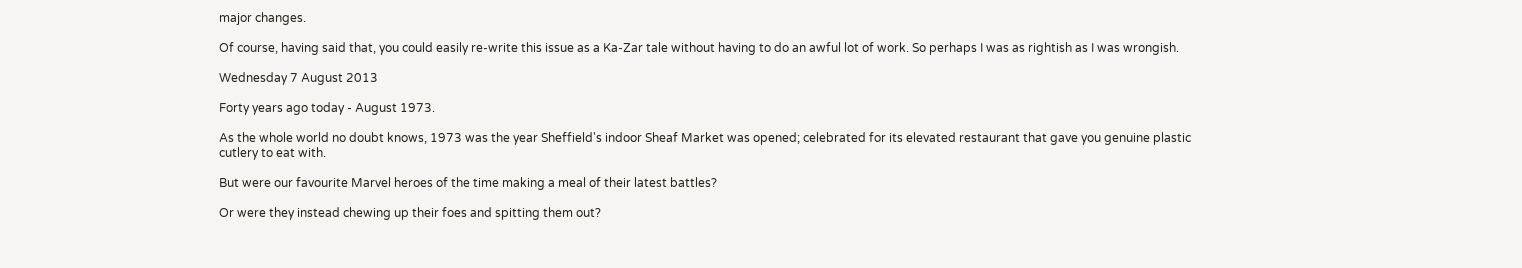major changes.

Of course, having said that, you could easily re-write this issue as a Ka-Zar tale without having to do an awful lot of work. So perhaps I was as rightish as I was wrongish.

Wednesday 7 August 2013

Forty years ago today - August 1973.

As the whole world no doubt knows, 1973 was the year Sheffield's indoor Sheaf Market was opened; celebrated for its elevated restaurant that gave you genuine plastic cutlery to eat with.

But were our favourite Marvel heroes of the time making a meal of their latest battles?

Or were they instead chewing up their foes and spitting them out?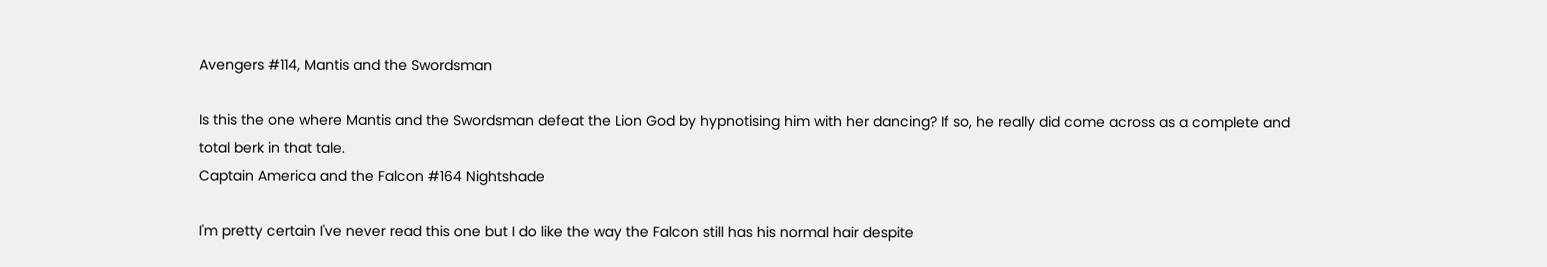Avengers #114, Mantis and the Swordsman

Is this the one where Mantis and the Swordsman defeat the Lion God by hypnotising him with her dancing? If so, he really did come across as a complete and total berk in that tale.
Captain America and the Falcon #164 Nightshade

I'm pretty certain I've never read this one but I do like the way the Falcon still has his normal hair despite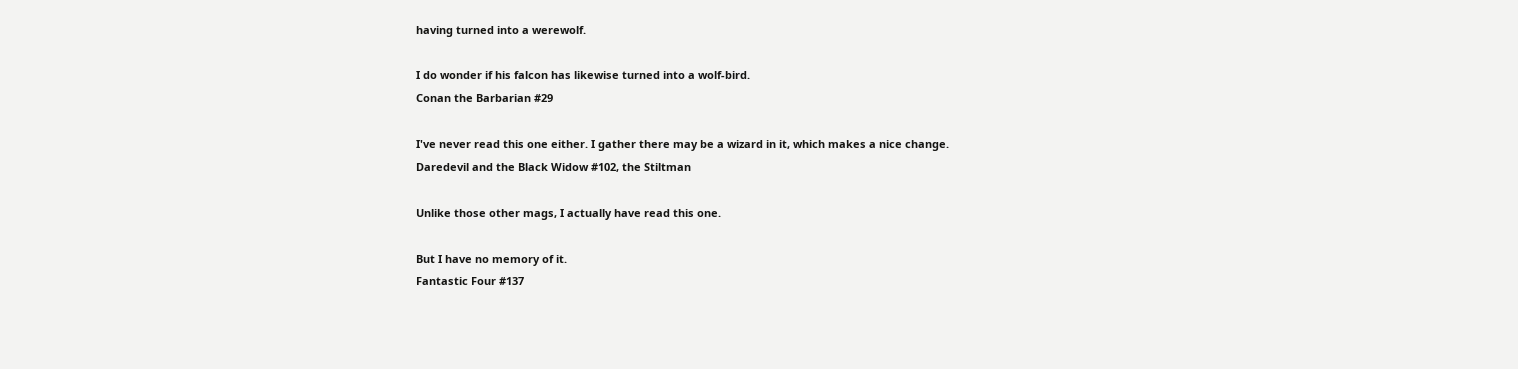having turned into a werewolf.

I do wonder if his falcon has likewise turned into a wolf-bird.
Conan the Barbarian #29

I've never read this one either. I gather there may be a wizard in it, which makes a nice change.
Daredevil and the Black Widow #102, the Stiltman

Unlike those other mags, I actually have read this one.

But I have no memory of it.
Fantastic Four #137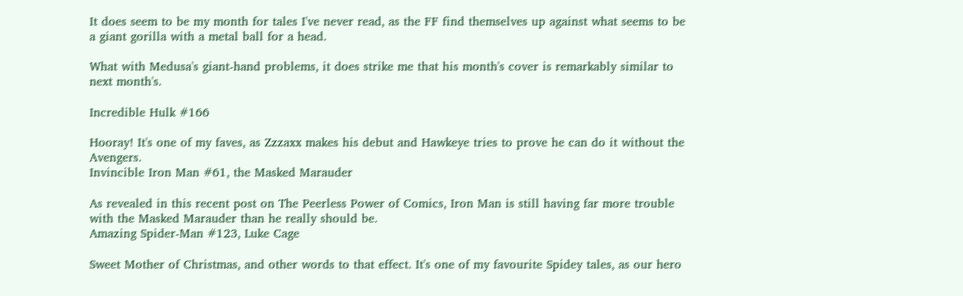It does seem to be my month for tales I've never read, as the FF find themselves up against what seems to be a giant gorilla with a metal ball for a head.

What with Medusa's giant-hand problems, it does strike me that his month's cover is remarkably similar to next month's.

Incredible Hulk #166

Hooray! It's one of my faves, as Zzzaxx makes his debut and Hawkeye tries to prove he can do it without the Avengers.
Invincible Iron Man #61, the Masked Marauder

As revealed in this recent post on The Peerless Power of Comics, Iron Man is still having far more trouble with the Masked Marauder than he really should be.
Amazing Spider-Man #123, Luke Cage

Sweet Mother of Christmas, and other words to that effect. It's one of my favourite Spidey tales, as our hero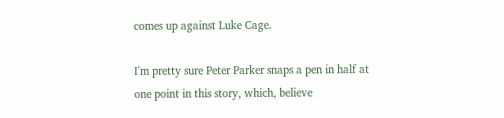comes up against Luke Cage.

I'm pretty sure Peter Parker snaps a pen in half at one point in this story, which, believe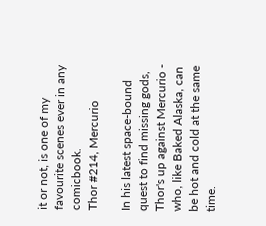it or not, is one of my favourite scenes ever in any comicbook.
Thor #214, Mercurio

In his latest space-bound quest to find missing gods, Thor's up against Mercurio - who, like Baked Alaska, can be hot and cold at the same time.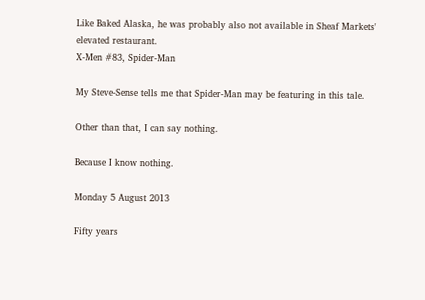Like Baked Alaska, he was probably also not available in Sheaf Markets' elevated restaurant.
X-Men #83, Spider-Man

My Steve-Sense tells me that Spider-Man may be featuring in this tale.

Other than that, I can say nothing.

Because I know nothing.

Monday 5 August 2013

Fifty years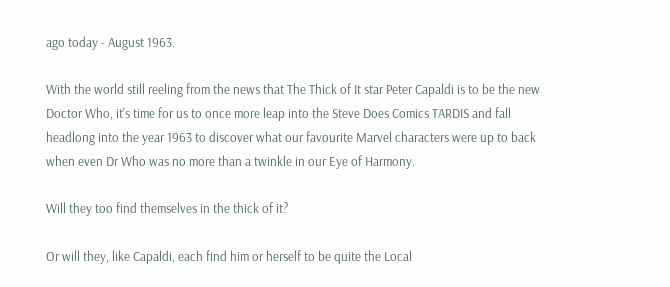ago today - August 1963.

With the world still reeling from the news that The Thick of It star Peter Capaldi is to be the new Doctor Who, it's time for us to once more leap into the Steve Does Comics TARDIS and fall headlong into the year 1963 to discover what our favourite Marvel characters were up to back when even Dr Who was no more than a twinkle in our Eye of Harmony.

Will they too find themselves in the thick of it?

Or will they, like Capaldi, each find him or herself to be quite the Local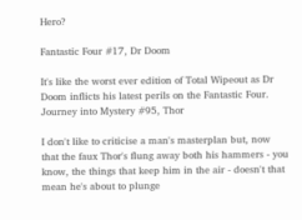Hero?

Fantastic Four #17, Dr Doom

It's like the worst ever edition of Total Wipeout as Dr Doom inflicts his latest perils on the Fantastic Four.
Journey into Mystery #95, Thor

I don't like to criticise a man's masterplan but, now that the faux Thor's flung away both his hammers - you know, the things that keep him in the air - doesn't that mean he's about to plunge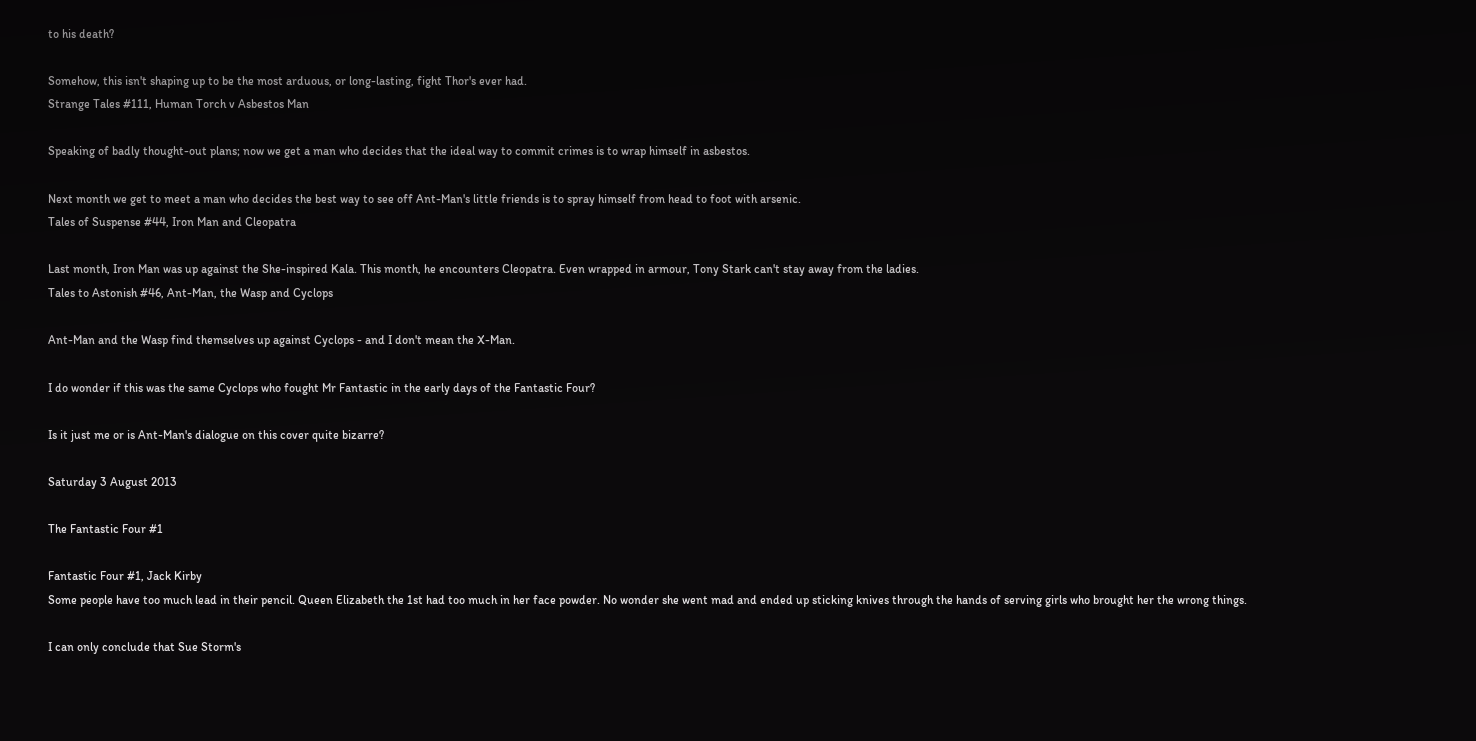to his death?

Somehow, this isn't shaping up to be the most arduous, or long-lasting, fight Thor's ever had.
Strange Tales #111, Human Torch v Asbestos Man

Speaking of badly thought-out plans; now we get a man who decides that the ideal way to commit crimes is to wrap himself in asbestos.

Next month we get to meet a man who decides the best way to see off Ant-Man's little friends is to spray himself from head to foot with arsenic.
Tales of Suspense #44, Iron Man and Cleopatra

Last month, Iron Man was up against the She-inspired Kala. This month, he encounters Cleopatra. Even wrapped in armour, Tony Stark can't stay away from the ladies.
Tales to Astonish #46, Ant-Man, the Wasp and Cyclops

Ant-Man and the Wasp find themselves up against Cyclops - and I don't mean the X-Man.

I do wonder if this was the same Cyclops who fought Mr Fantastic in the early days of the Fantastic Four?

Is it just me or is Ant-Man's dialogue on this cover quite bizarre?

Saturday 3 August 2013

The Fantastic Four #1

Fantastic Four #1, Jack Kirby
Some people have too much lead in their pencil. Queen Elizabeth the 1st had too much in her face powder. No wonder she went mad and ended up sticking knives through the hands of serving girls who brought her the wrong things.

I can only conclude that Sue Storm's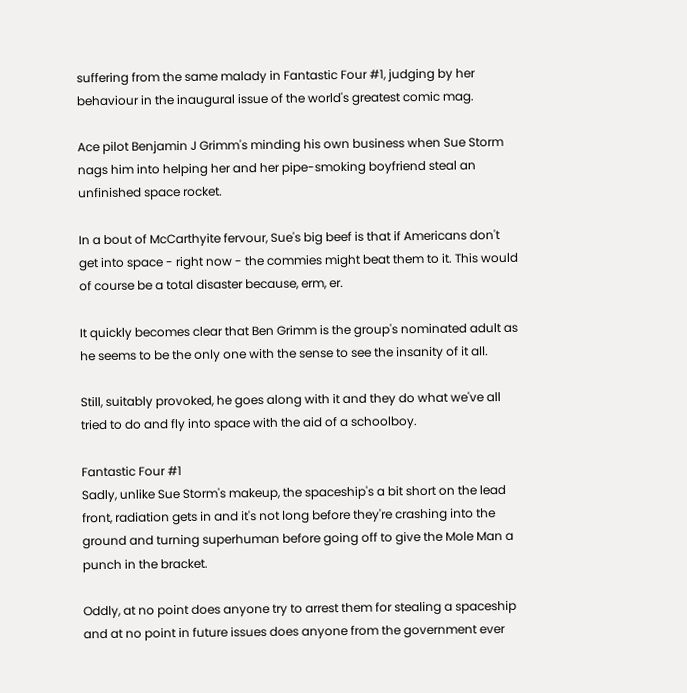suffering from the same malady in Fantastic Four #1, judging by her behaviour in the inaugural issue of the world's greatest comic mag.

Ace pilot Benjamin J Grimm's minding his own business when Sue Storm nags him into helping her and her pipe-smoking boyfriend steal an unfinished space rocket.

In a bout of McCarthyite fervour, Sue's big beef is that if Americans don't get into space - right now - the commies might beat them to it. This would of course be a total disaster because, erm, er.

It quickly becomes clear that Ben Grimm is the group's nominated adult as he seems to be the only one with the sense to see the insanity of it all.

Still, suitably provoked, he goes along with it and they do what we've all tried to do and fly into space with the aid of a schoolboy.

Fantastic Four #1
Sadly, unlike Sue Storm's makeup, the spaceship's a bit short on the lead front, radiation gets in and it's not long before they're crashing into the ground and turning superhuman before going off to give the Mole Man a punch in the bracket.

Oddly, at no point does anyone try to arrest them for stealing a spaceship and at no point in future issues does anyone from the government ever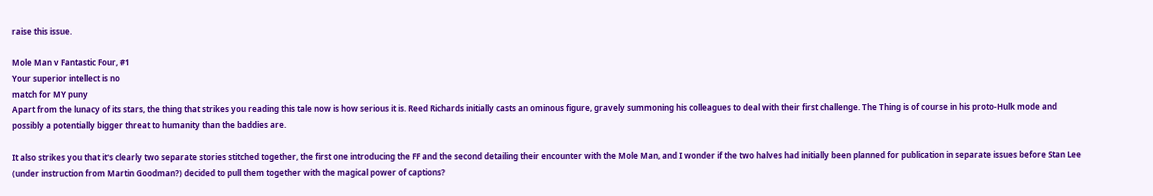raise this issue.

Mole Man v Fantastic Four, #1
Your superior intellect is no
match for MY puny
Apart from the lunacy of its stars, the thing that strikes you reading this tale now is how serious it is. Reed Richards initially casts an ominous figure, gravely summoning his colleagues to deal with their first challenge. The Thing is of course in his proto-Hulk mode and possibly a potentially bigger threat to humanity than the baddies are.

It also strikes you that it's clearly two separate stories stitched together, the first one introducing the FF and the second detailing their encounter with the Mole Man, and I wonder if the two halves had initially been planned for publication in separate issues before Stan Lee (under instruction from Martin Goodman?) decided to pull them together with the magical power of captions?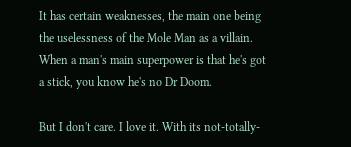It has certain weaknesses, the main one being the uselessness of the Mole Man as a villain. When a man's main superpower is that he's got a stick, you know he's no Dr Doom.

But I don't care. I love it. With its not-totally-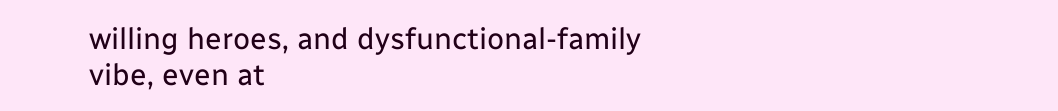willing heroes, and dysfunctional-family vibe, even at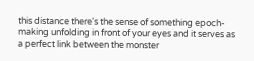this distance there's the sense of something epoch-making unfolding in front of your eyes and it serves as a perfect link between the monster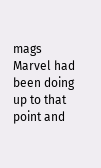mags Marvel had been doing up to that point and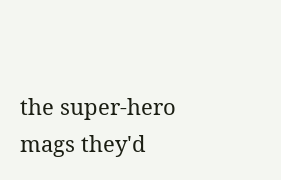the super-hero mags they'd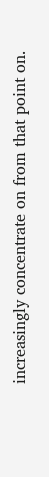increasingly concentrate on from that point on.